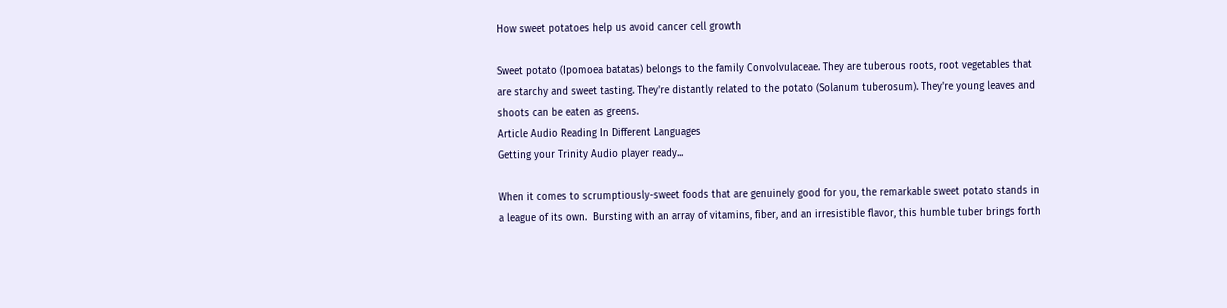How sweet potatoes help us avoid cancer cell growth

Sweet potato (Ipomoea batatas) belongs to the family Convolvulaceae. They are tuberous roots, root vegetables that are starchy and sweet tasting. They're distantly related to the potato (Solanum tuberosum). They're young leaves and shoots can be eaten as greens.
Article Audio Reading In Different Languages
Getting your Trinity Audio player ready...

When it comes to scrumptiously-sweet foods that are genuinely good for you, the remarkable sweet potato stands in a league of its own.  Bursting with an array of vitamins, fiber, and an irresistible flavor, this humble tuber brings forth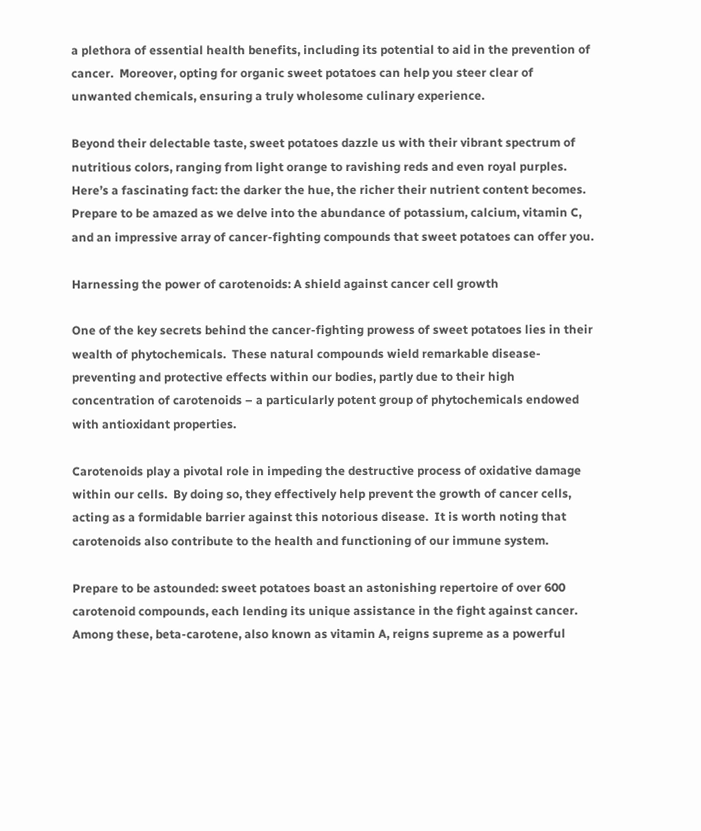a plethora of essential health benefits, including its potential to aid in the prevention of cancer.  Moreover, opting for organic sweet potatoes can help you steer clear of unwanted chemicals, ensuring a truly wholesome culinary experience.

Beyond their delectable taste, sweet potatoes dazzle us with their vibrant spectrum of nutritious colors, ranging from light orange to ravishing reds and even royal purples.  Here’s a fascinating fact: the darker the hue, the richer their nutrient content becomes.  Prepare to be amazed as we delve into the abundance of potassium, calcium, vitamin C, and an impressive array of cancer-fighting compounds that sweet potatoes can offer you.

Harnessing the power of carotenoids: A shield against cancer cell growth

One of the key secrets behind the cancer-fighting prowess of sweet potatoes lies in their wealth of phytochemicals.  These natural compounds wield remarkable disease-preventing and protective effects within our bodies, partly due to their high concentration of carotenoids – a particularly potent group of phytochemicals endowed with antioxidant properties.

Carotenoids play a pivotal role in impeding the destructive process of oxidative damage within our cells.  By doing so, they effectively help prevent the growth of cancer cells, acting as a formidable barrier against this notorious disease.  It is worth noting that carotenoids also contribute to the health and functioning of our immune system.

Prepare to be astounded: sweet potatoes boast an astonishing repertoire of over 600 carotenoid compounds, each lending its unique assistance in the fight against cancer.  Among these, beta-carotene, also known as vitamin A, reigns supreme as a powerful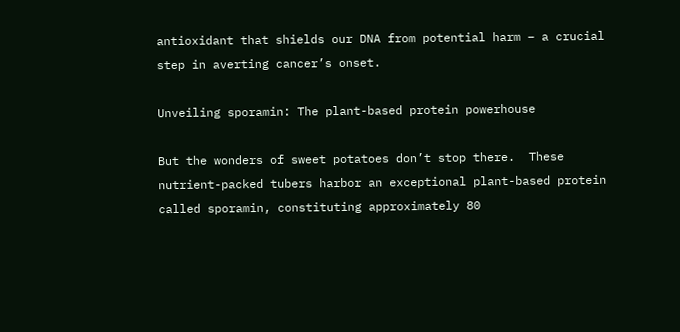antioxidant that shields our DNA from potential harm – a crucial step in averting cancer’s onset.

Unveiling sporamin: The plant-based protein powerhouse

But the wonders of sweet potatoes don’t stop there.  These nutrient-packed tubers harbor an exceptional plant-based protein called sporamin, constituting approximately 80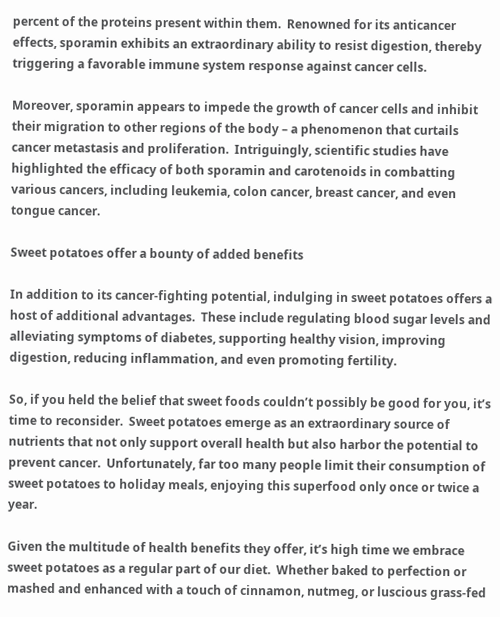percent of the proteins present within them.  Renowned for its anticancer effects, sporamin exhibits an extraordinary ability to resist digestion, thereby triggering a favorable immune system response against cancer cells.

Moreover, sporamin appears to impede the growth of cancer cells and inhibit their migration to other regions of the body – a phenomenon that curtails cancer metastasis and proliferation.  Intriguingly, scientific studies have highlighted the efficacy of both sporamin and carotenoids in combatting various cancers, including leukemia, colon cancer, breast cancer, and even tongue cancer.

Sweet potatoes offer a bounty of added benefits

In addition to its cancer-fighting potential, indulging in sweet potatoes offers a host of additional advantages.  These include regulating blood sugar levels and alleviating symptoms of diabetes, supporting healthy vision, improving digestion, reducing inflammation, and even promoting fertility.

So, if you held the belief that sweet foods couldn’t possibly be good for you, it’s time to reconsider.  Sweet potatoes emerge as an extraordinary source of nutrients that not only support overall health but also harbor the potential to prevent cancer.  Unfortunately, far too many people limit their consumption of sweet potatoes to holiday meals, enjoying this superfood only once or twice a year.

Given the multitude of health benefits they offer, it’s high time we embrace sweet potatoes as a regular part of our diet.  Whether baked to perfection or mashed and enhanced with a touch of cinnamon, nutmeg, or luscious grass-fed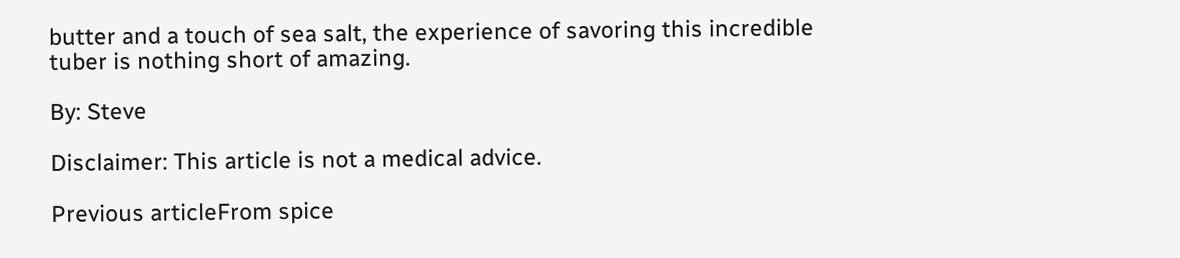butter and a touch of sea salt, the experience of savoring this incredible tuber is nothing short of amazing.

By: Steve

Disclaimer: This article is not a medical advice.

Previous articleFrom spice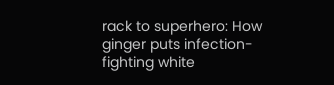rack to superhero: How ginger puts infection-fighting white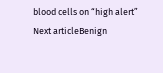blood cells on “high alert”
Next articleBenign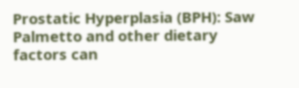Prostatic Hyperplasia (BPH): Saw Palmetto and other dietary factors can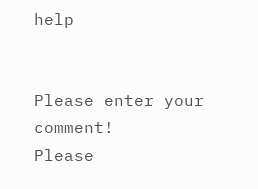help


Please enter your comment!
Please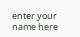enter your name here